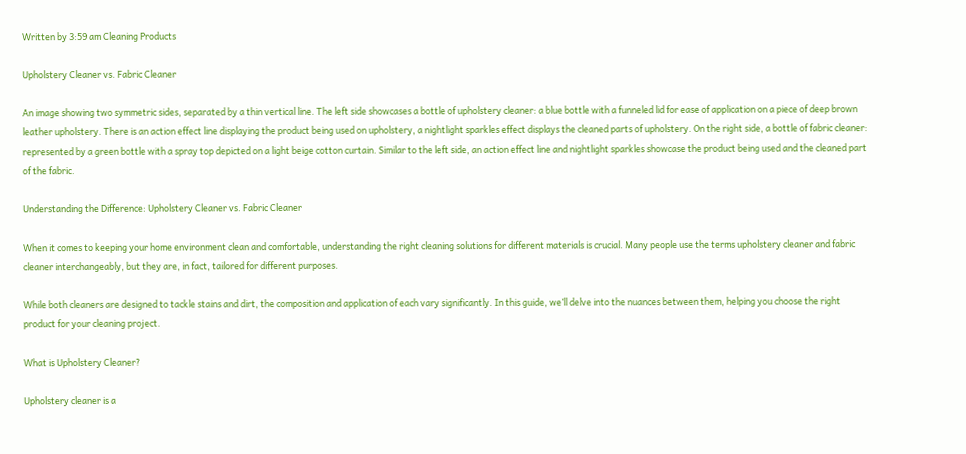Written by 3:59 am Cleaning Products

Upholstery Cleaner vs. Fabric Cleaner

An image showing two symmetric sides, separated by a thin vertical line. The left side showcases a bottle of upholstery cleaner: a blue bottle with a funneled lid for ease of application on a piece of deep brown leather upholstery. There is an action effect line displaying the product being used on upholstery, a nightlight sparkles effect displays the cleaned parts of upholstery. On the right side, a bottle of fabric cleaner: represented by a green bottle with a spray top depicted on a light beige cotton curtain. Similar to the left side, an action effect line and nightlight sparkles showcase the product being used and the cleaned part of the fabric.

Understanding the Difference: Upholstery Cleaner vs. Fabric Cleaner

When it comes to keeping your home environment clean and comfortable, understanding the right cleaning solutions for different materials is crucial. Many people use the terms upholstery cleaner and fabric cleaner interchangeably, but they are, in fact, tailored for different purposes.

While both cleaners are designed to tackle stains and dirt, the composition and application of each vary significantly. In this guide, we’ll delve into the nuances between them, helping you choose the right product for your cleaning project.

What is Upholstery Cleaner?

Upholstery cleaner is a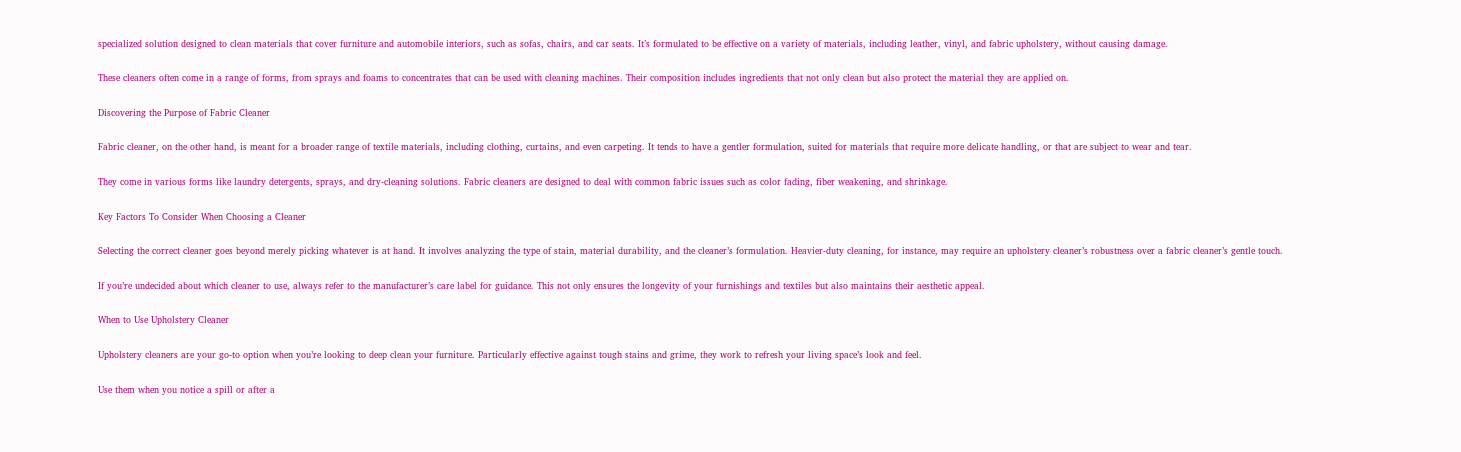specialized solution designed to clean materials that cover furniture and automobile interiors, such as sofas, chairs, and car seats. It’s formulated to be effective on a variety of materials, including leather, vinyl, and fabric upholstery, without causing damage.

These cleaners often come in a range of forms, from sprays and foams to concentrates that can be used with cleaning machines. Their composition includes ingredients that not only clean but also protect the material they are applied on.

Discovering the Purpose of Fabric Cleaner

Fabric cleaner, on the other hand, is meant for a broader range of textile materials, including clothing, curtains, and even carpeting. It tends to have a gentler formulation, suited for materials that require more delicate handling, or that are subject to wear and tear.

They come in various forms like laundry detergents, sprays, and dry-cleaning solutions. Fabric cleaners are designed to deal with common fabric issues such as color fading, fiber weakening, and shrinkage.

Key Factors To Consider When Choosing a Cleaner

Selecting the correct cleaner goes beyond merely picking whatever is at hand. It involves analyzing the type of stain, material durability, and the cleaner’s formulation. Heavier-duty cleaning, for instance, may require an upholstery cleaner’s robustness over a fabric cleaner’s gentle touch.

If you’re undecided about which cleaner to use, always refer to the manufacturer’s care label for guidance. This not only ensures the longevity of your furnishings and textiles but also maintains their aesthetic appeal.

When to Use Upholstery Cleaner

Upholstery cleaners are your go-to option when you’re looking to deep clean your furniture. Particularly effective against tough stains and grime, they work to refresh your living space’s look and feel.

Use them when you notice a spill or after a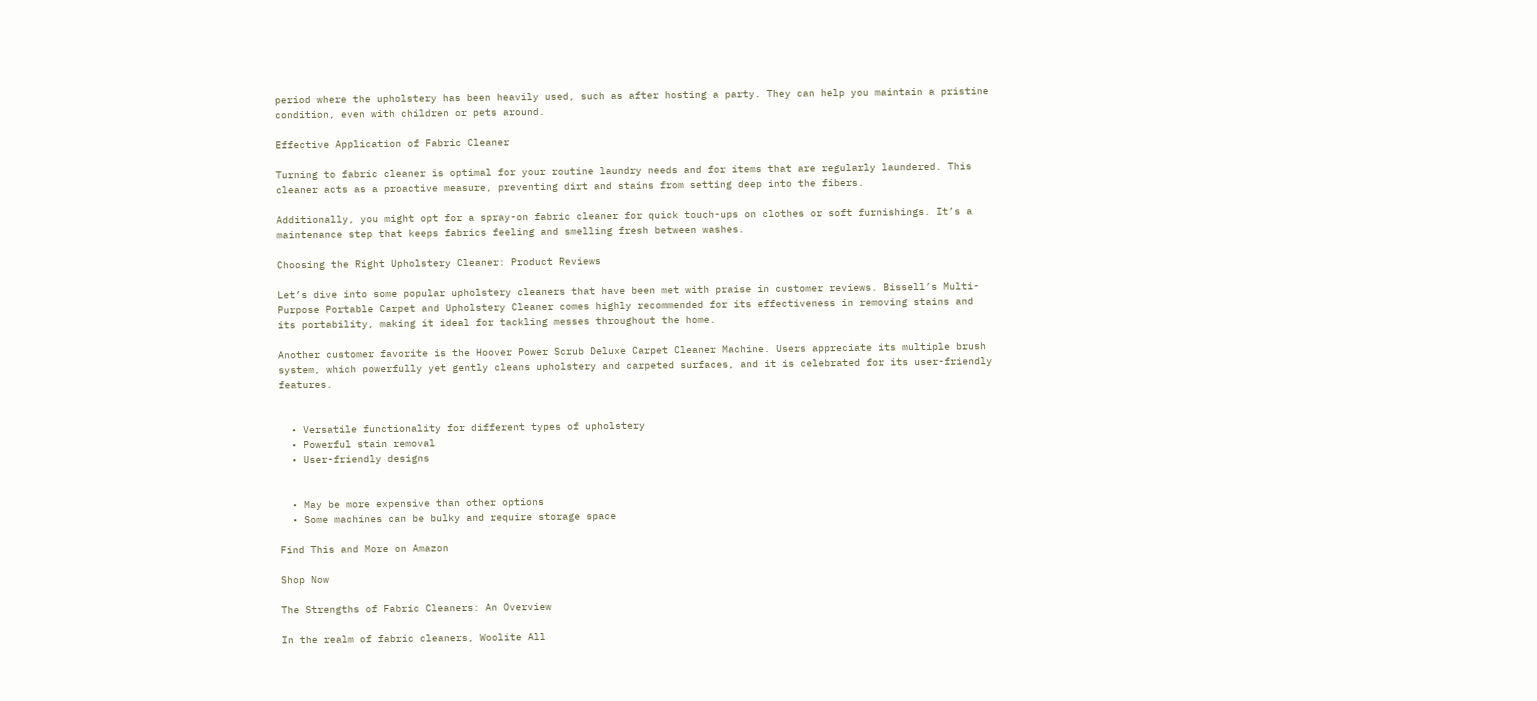period where the upholstery has been heavily used, such as after hosting a party. They can help you maintain a pristine condition, even with children or pets around.

Effective Application of Fabric Cleaner

Turning to fabric cleaner is optimal for your routine laundry needs and for items that are regularly laundered. This cleaner acts as a proactive measure, preventing dirt and stains from setting deep into the fibers.

Additionally, you might opt for a spray-on fabric cleaner for quick touch-ups on clothes or soft furnishings. It’s a maintenance step that keeps fabrics feeling and smelling fresh between washes.

Choosing the Right Upholstery Cleaner: Product Reviews

Let’s dive into some popular upholstery cleaners that have been met with praise in customer reviews. Bissell’s Multi-Purpose Portable Carpet and Upholstery Cleaner comes highly recommended for its effectiveness in removing stains and its portability, making it ideal for tackling messes throughout the home.

Another customer favorite is the Hoover Power Scrub Deluxe Carpet Cleaner Machine. Users appreciate its multiple brush system, which powerfully yet gently cleans upholstery and carpeted surfaces, and it is celebrated for its user-friendly features.


  • Versatile functionality for different types of upholstery
  • Powerful stain removal
  • User-friendly designs


  • May be more expensive than other options
  • Some machines can be bulky and require storage space

Find This and More on Amazon

Shop Now

The Strengths of Fabric Cleaners: An Overview

In the realm of fabric cleaners, Woolite All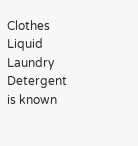Clothes Liquid Laundry Detergent is known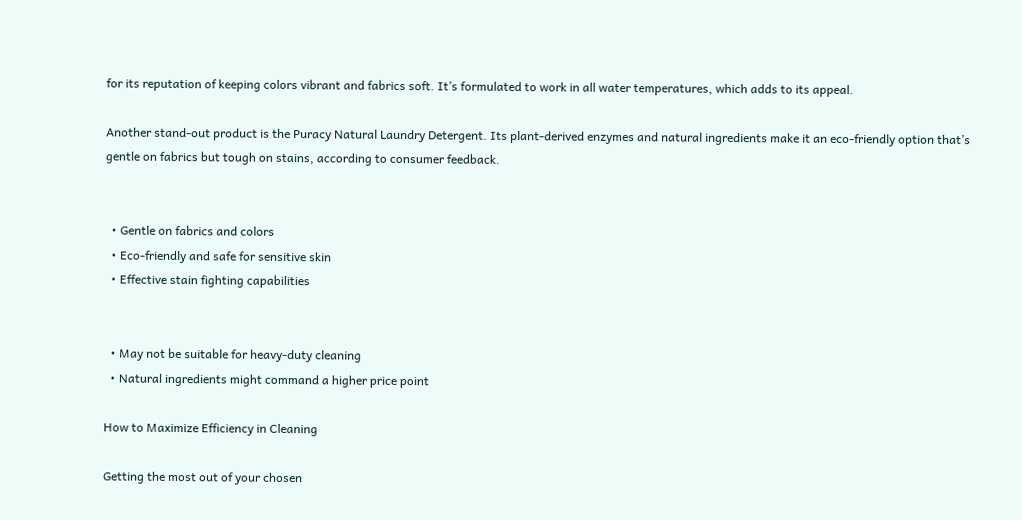for its reputation of keeping colors vibrant and fabrics soft. It’s formulated to work in all water temperatures, which adds to its appeal.

Another stand-out product is the Puracy Natural Laundry Detergent. Its plant-derived enzymes and natural ingredients make it an eco-friendly option that’s gentle on fabrics but tough on stains, according to consumer feedback.


  • Gentle on fabrics and colors
  • Eco-friendly and safe for sensitive skin
  • Effective stain fighting capabilities


  • May not be suitable for heavy-duty cleaning
  • Natural ingredients might command a higher price point

How to Maximize Efficiency in Cleaning

Getting the most out of your chosen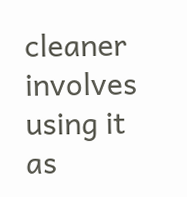cleaner involves using it as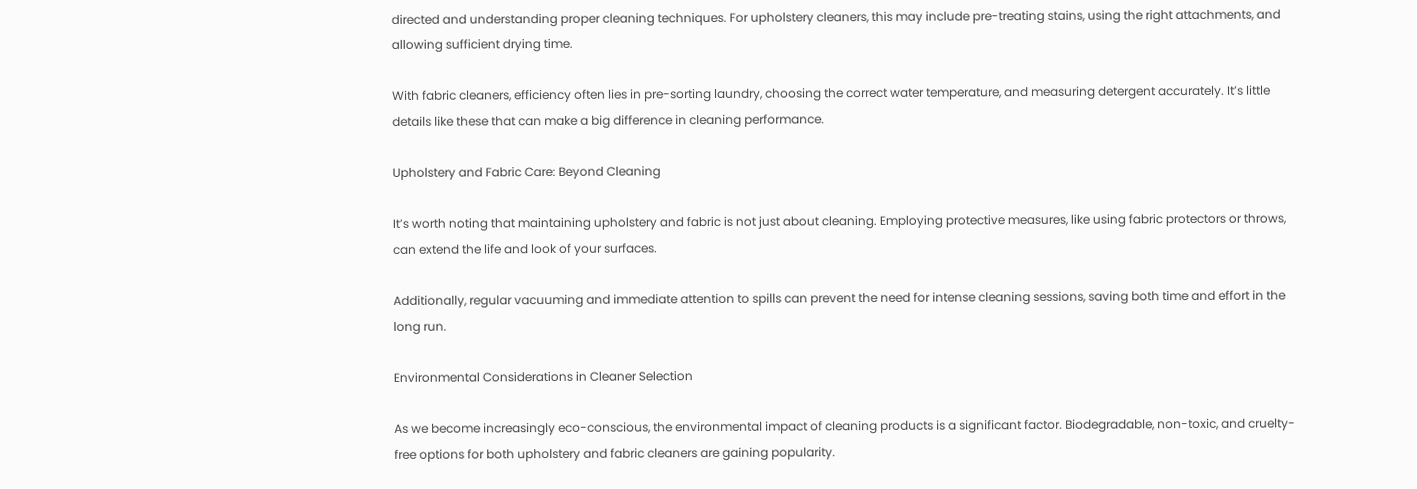directed and understanding proper cleaning techniques. For upholstery cleaners, this may include pre-treating stains, using the right attachments, and allowing sufficient drying time.

With fabric cleaners, efficiency often lies in pre-sorting laundry, choosing the correct water temperature, and measuring detergent accurately. It’s little details like these that can make a big difference in cleaning performance.

Upholstery and Fabric Care: Beyond Cleaning

It’s worth noting that maintaining upholstery and fabric is not just about cleaning. Employing protective measures, like using fabric protectors or throws, can extend the life and look of your surfaces.

Additionally, regular vacuuming and immediate attention to spills can prevent the need for intense cleaning sessions, saving both time and effort in the long run.

Environmental Considerations in Cleaner Selection

As we become increasingly eco-conscious, the environmental impact of cleaning products is a significant factor. Biodegradable, non-toxic, and cruelty-free options for both upholstery and fabric cleaners are gaining popularity.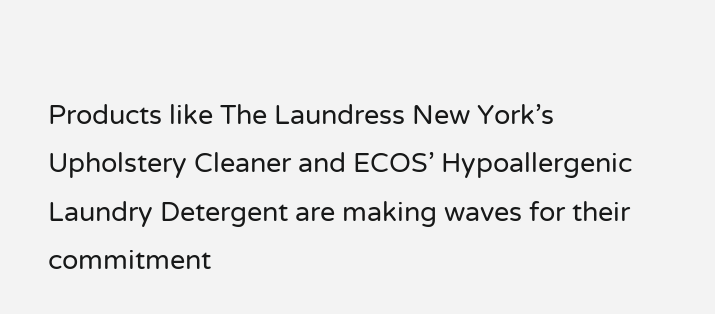Products like The Laundress New York’s Upholstery Cleaner and ECOS’ Hypoallergenic Laundry Detergent are making waves for their commitment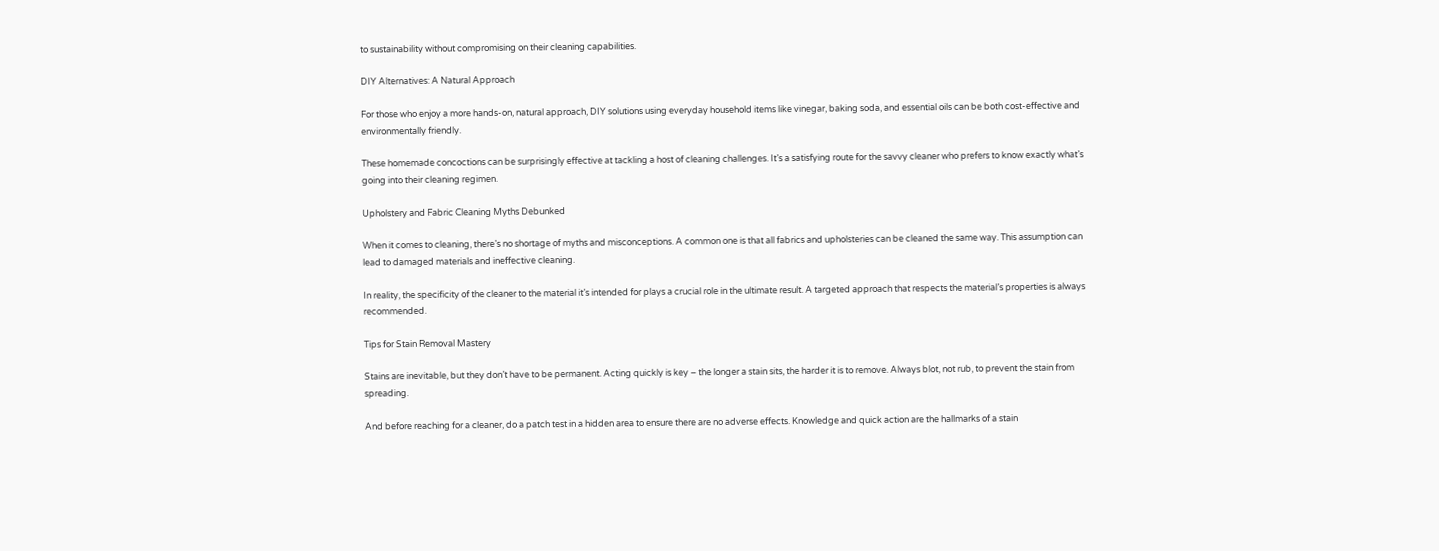to sustainability without compromising on their cleaning capabilities.

DIY Alternatives: A Natural Approach

For those who enjoy a more hands-on, natural approach, DIY solutions using everyday household items like vinegar, baking soda, and essential oils can be both cost-effective and environmentally friendly.

These homemade concoctions can be surprisingly effective at tackling a host of cleaning challenges. It’s a satisfying route for the savvy cleaner who prefers to know exactly what’s going into their cleaning regimen.

Upholstery and Fabric Cleaning Myths Debunked

When it comes to cleaning, there’s no shortage of myths and misconceptions. A common one is that all fabrics and upholsteries can be cleaned the same way. This assumption can lead to damaged materials and ineffective cleaning.

In reality, the specificity of the cleaner to the material it’s intended for plays a crucial role in the ultimate result. A targeted approach that respects the material’s properties is always recommended.

Tips for Stain Removal Mastery

Stains are inevitable, but they don’t have to be permanent. Acting quickly is key – the longer a stain sits, the harder it is to remove. Always blot, not rub, to prevent the stain from spreading.

And before reaching for a cleaner, do a patch test in a hidden area to ensure there are no adverse effects. Knowledge and quick action are the hallmarks of a stain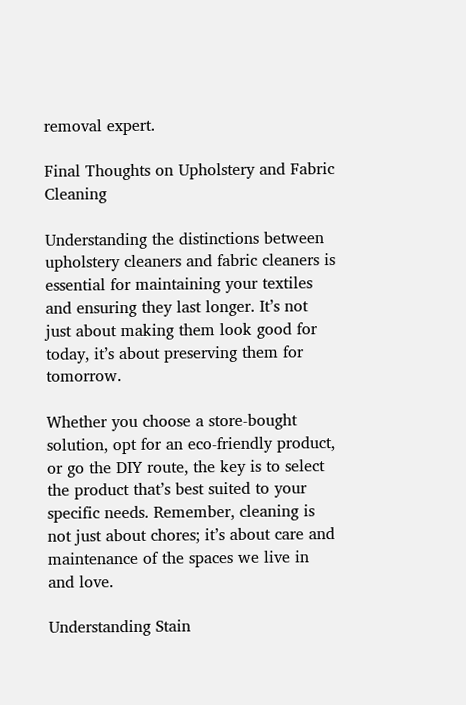removal expert.

Final Thoughts on Upholstery and Fabric Cleaning

Understanding the distinctions between upholstery cleaners and fabric cleaners is essential for maintaining your textiles and ensuring they last longer. It’s not just about making them look good for today, it’s about preserving them for tomorrow.

Whether you choose a store-bought solution, opt for an eco-friendly product, or go the DIY route, the key is to select the product that’s best suited to your specific needs. Remember, cleaning is not just about chores; it’s about care and maintenance of the spaces we live in and love.

Understanding Stain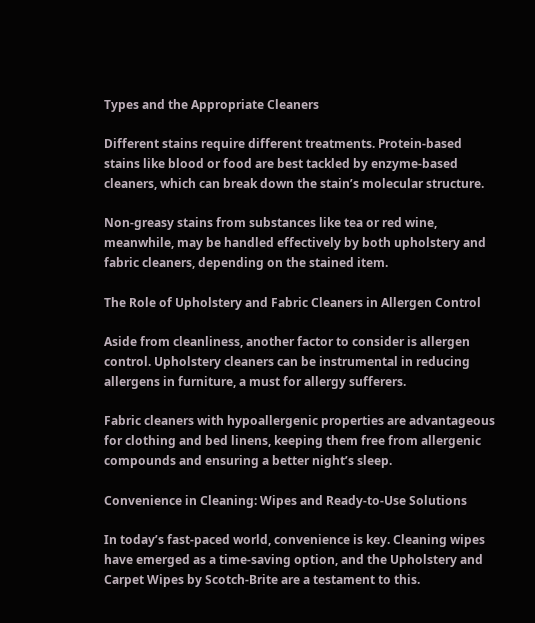Types and the Appropriate Cleaners

Different stains require different treatments. Protein-based stains like blood or food are best tackled by enzyme-based cleaners, which can break down the stain’s molecular structure.

Non-greasy stains from substances like tea or red wine, meanwhile, may be handled effectively by both upholstery and fabric cleaners, depending on the stained item.

The Role of Upholstery and Fabric Cleaners in Allergen Control

Aside from cleanliness, another factor to consider is allergen control. Upholstery cleaners can be instrumental in reducing allergens in furniture, a must for allergy sufferers.

Fabric cleaners with hypoallergenic properties are advantageous for clothing and bed linens, keeping them free from allergenic compounds and ensuring a better night’s sleep.

Convenience in Cleaning: Wipes and Ready-to-Use Solutions

In today’s fast-paced world, convenience is key. Cleaning wipes have emerged as a time-saving option, and the Upholstery and Carpet Wipes by Scotch-Brite are a testament to this.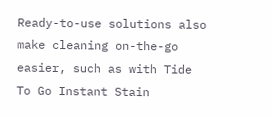Ready-to-use solutions also make cleaning on-the-go easier, such as with Tide To Go Instant Stain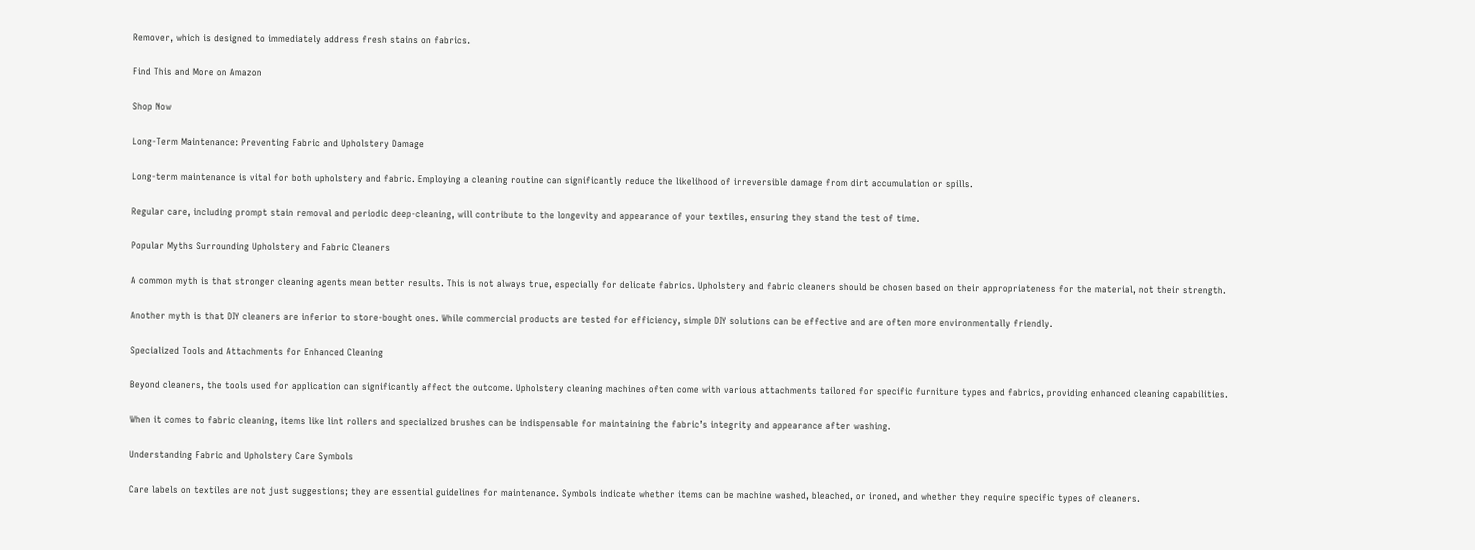Remover, which is designed to immediately address fresh stains on fabrics.

Find This and More on Amazon

Shop Now

Long-Term Maintenance: Preventing Fabric and Upholstery Damage

Long-term maintenance is vital for both upholstery and fabric. Employing a cleaning routine can significantly reduce the likelihood of irreversible damage from dirt accumulation or spills.

Regular care, including prompt stain removal and periodic deep-cleaning, will contribute to the longevity and appearance of your textiles, ensuring they stand the test of time.

Popular Myths Surrounding Upholstery and Fabric Cleaners

A common myth is that stronger cleaning agents mean better results. This is not always true, especially for delicate fabrics. Upholstery and fabric cleaners should be chosen based on their appropriateness for the material, not their strength.

Another myth is that DIY cleaners are inferior to store-bought ones. While commercial products are tested for efficiency, simple DIY solutions can be effective and are often more environmentally friendly.

Specialized Tools and Attachments for Enhanced Cleaning

Beyond cleaners, the tools used for application can significantly affect the outcome. Upholstery cleaning machines often come with various attachments tailored for specific furniture types and fabrics, providing enhanced cleaning capabilities.

When it comes to fabric cleaning, items like lint rollers and specialized brushes can be indispensable for maintaining the fabric’s integrity and appearance after washing.

Understanding Fabric and Upholstery Care Symbols

Care labels on textiles are not just suggestions; they are essential guidelines for maintenance. Symbols indicate whether items can be machine washed, bleached, or ironed, and whether they require specific types of cleaners.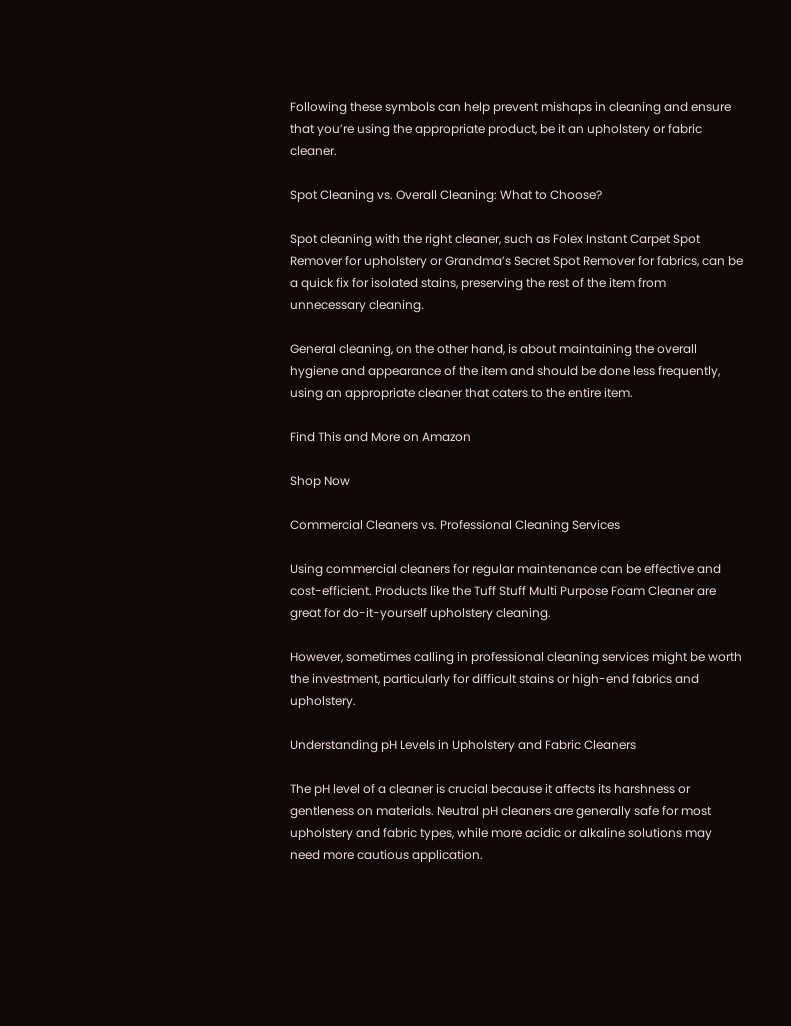Following these symbols can help prevent mishaps in cleaning and ensure that you’re using the appropriate product, be it an upholstery or fabric cleaner.

Spot Cleaning vs. Overall Cleaning: What to Choose?

Spot cleaning with the right cleaner, such as Folex Instant Carpet Spot Remover for upholstery or Grandma’s Secret Spot Remover for fabrics, can be a quick fix for isolated stains, preserving the rest of the item from unnecessary cleaning.

General cleaning, on the other hand, is about maintaining the overall hygiene and appearance of the item and should be done less frequently, using an appropriate cleaner that caters to the entire item.

Find This and More on Amazon

Shop Now

Commercial Cleaners vs. Professional Cleaning Services

Using commercial cleaners for regular maintenance can be effective and cost-efficient. Products like the Tuff Stuff Multi Purpose Foam Cleaner are great for do-it-yourself upholstery cleaning.

However, sometimes calling in professional cleaning services might be worth the investment, particularly for difficult stains or high-end fabrics and upholstery.

Understanding pH Levels in Upholstery and Fabric Cleaners

The pH level of a cleaner is crucial because it affects its harshness or gentleness on materials. Neutral pH cleaners are generally safe for most upholstery and fabric types, while more acidic or alkaline solutions may need more cautious application.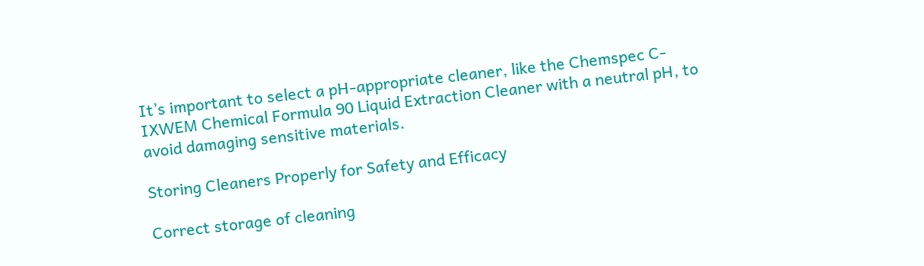It’s important to select a pH-appropriate cleaner, like the Chemspec C-IXWEM Chemical Formula 90 Liquid Extraction Cleaner with a neutral pH, to avoid damaging sensitive materials.

Storing Cleaners Properly for Safety and Efficacy

Correct storage of cleaning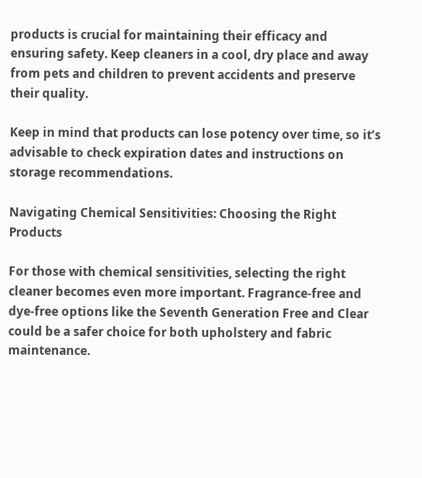products is crucial for maintaining their efficacy and ensuring safety. Keep cleaners in a cool, dry place and away from pets and children to prevent accidents and preserve their quality.

Keep in mind that products can lose potency over time, so it’s advisable to check expiration dates and instructions on storage recommendations.

Navigating Chemical Sensitivities: Choosing the Right Products

For those with chemical sensitivities, selecting the right cleaner becomes even more important. Fragrance-free and dye-free options like the Seventh Generation Free and Clear could be a safer choice for both upholstery and fabric maintenance.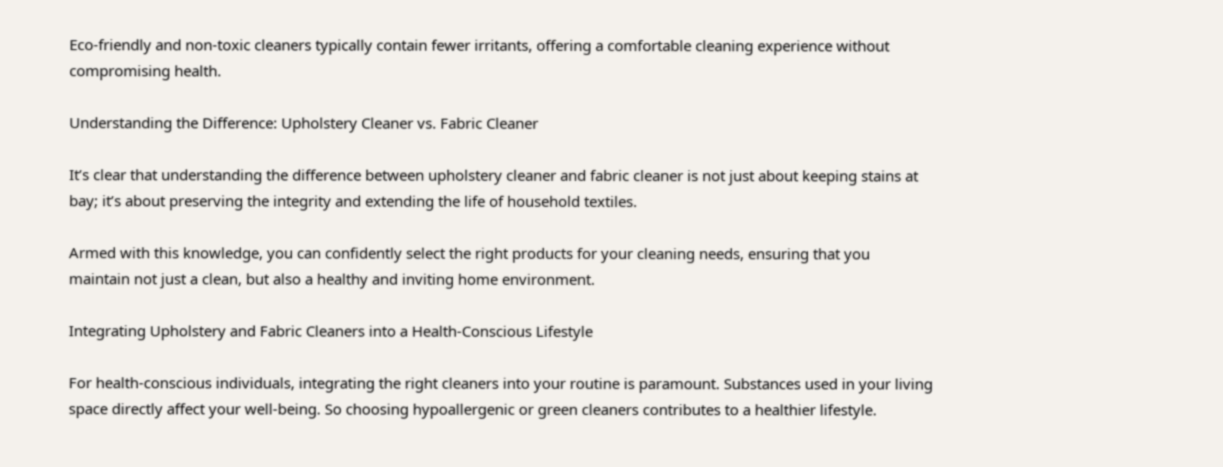Eco-friendly and non-toxic cleaners typically contain fewer irritants, offering a comfortable cleaning experience without compromising health.

Understanding the Difference: Upholstery Cleaner vs. Fabric Cleaner

It’s clear that understanding the difference between upholstery cleaner and fabric cleaner is not just about keeping stains at bay; it’s about preserving the integrity and extending the life of household textiles.

Armed with this knowledge, you can confidently select the right products for your cleaning needs, ensuring that you maintain not just a clean, but also a healthy and inviting home environment.

Integrating Upholstery and Fabric Cleaners into a Health-Conscious Lifestyle

For health-conscious individuals, integrating the right cleaners into your routine is paramount. Substances used in your living space directly affect your well-being. So choosing hypoallergenic or green cleaners contributes to a healthier lifestyle.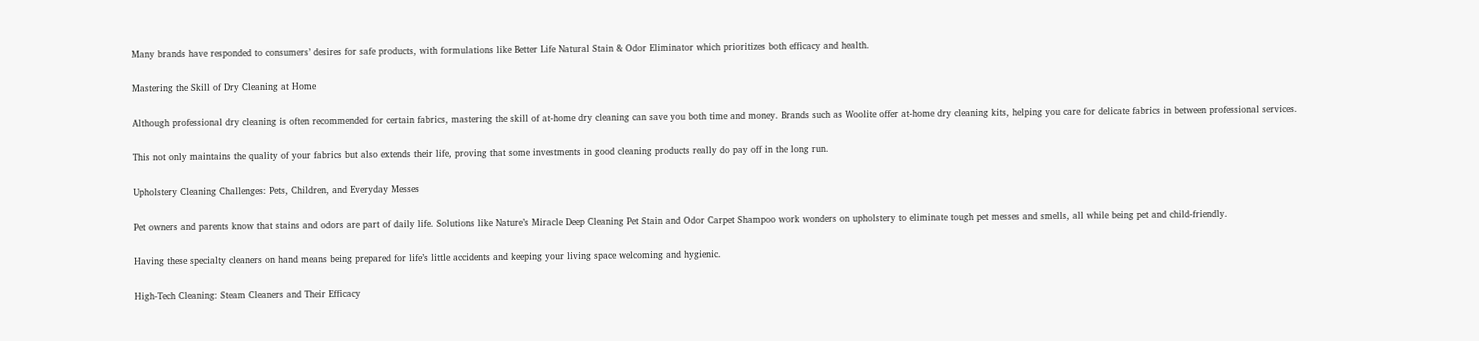Many brands have responded to consumers’ desires for safe products, with formulations like Better Life Natural Stain & Odor Eliminator which prioritizes both efficacy and health.

Mastering the Skill of Dry Cleaning at Home

Although professional dry cleaning is often recommended for certain fabrics, mastering the skill of at-home dry cleaning can save you both time and money. Brands such as Woolite offer at-home dry cleaning kits, helping you care for delicate fabrics in between professional services.

This not only maintains the quality of your fabrics but also extends their life, proving that some investments in good cleaning products really do pay off in the long run.

Upholstery Cleaning Challenges: Pets, Children, and Everyday Messes

Pet owners and parents know that stains and odors are part of daily life. Solutions like Nature’s Miracle Deep Cleaning Pet Stain and Odor Carpet Shampoo work wonders on upholstery to eliminate tough pet messes and smells, all while being pet and child-friendly.

Having these specialty cleaners on hand means being prepared for life’s little accidents and keeping your living space welcoming and hygienic.

High-Tech Cleaning: Steam Cleaners and Their Efficacy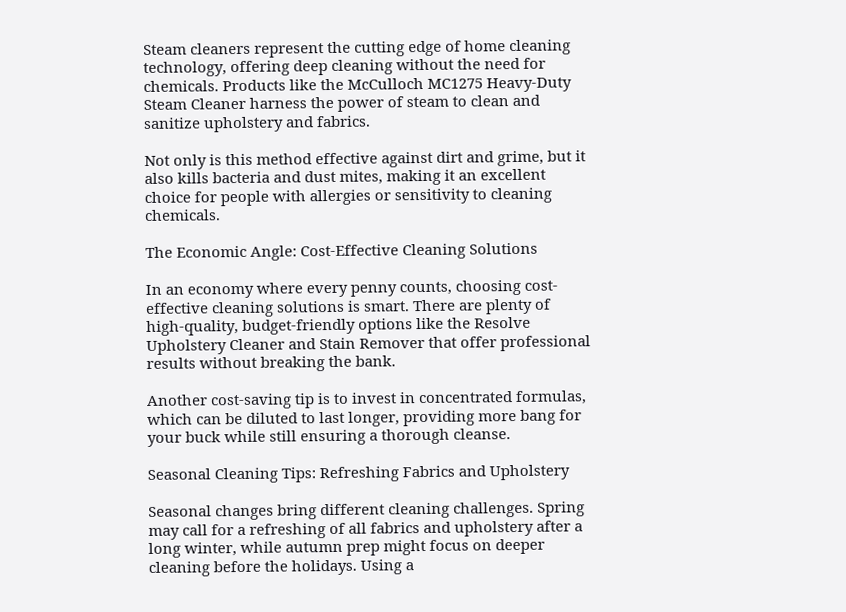Steam cleaners represent the cutting edge of home cleaning technology, offering deep cleaning without the need for chemicals. Products like the McCulloch MC1275 Heavy-Duty Steam Cleaner harness the power of steam to clean and sanitize upholstery and fabrics.

Not only is this method effective against dirt and grime, but it also kills bacteria and dust mites, making it an excellent choice for people with allergies or sensitivity to cleaning chemicals.

The Economic Angle: Cost-Effective Cleaning Solutions

In an economy where every penny counts, choosing cost-effective cleaning solutions is smart. There are plenty of high-quality, budget-friendly options like the Resolve Upholstery Cleaner and Stain Remover that offer professional results without breaking the bank.

Another cost-saving tip is to invest in concentrated formulas, which can be diluted to last longer, providing more bang for your buck while still ensuring a thorough cleanse.

Seasonal Cleaning Tips: Refreshing Fabrics and Upholstery

Seasonal changes bring different cleaning challenges. Spring may call for a refreshing of all fabrics and upholstery after a long winter, while autumn prep might focus on deeper cleaning before the holidays. Using a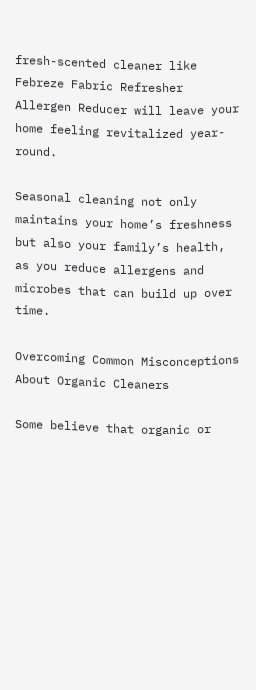fresh-scented cleaner like Febreze Fabric Refresher Allergen Reducer will leave your home feeling revitalized year-round.

Seasonal cleaning not only maintains your home’s freshness but also your family’s health, as you reduce allergens and microbes that can build up over time.

Overcoming Common Misconceptions About Organic Cleaners

Some believe that organic or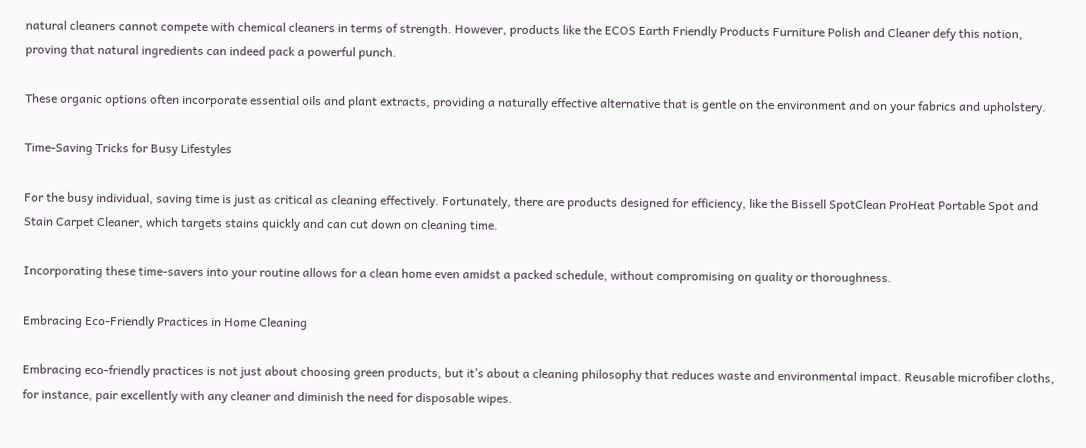natural cleaners cannot compete with chemical cleaners in terms of strength. However, products like the ECOS Earth Friendly Products Furniture Polish and Cleaner defy this notion, proving that natural ingredients can indeed pack a powerful punch.

These organic options often incorporate essential oils and plant extracts, providing a naturally effective alternative that is gentle on the environment and on your fabrics and upholstery.

Time-Saving Tricks for Busy Lifestyles

For the busy individual, saving time is just as critical as cleaning effectively. Fortunately, there are products designed for efficiency, like the Bissell SpotClean ProHeat Portable Spot and Stain Carpet Cleaner, which targets stains quickly and can cut down on cleaning time.

Incorporating these time-savers into your routine allows for a clean home even amidst a packed schedule, without compromising on quality or thoroughness.

Embracing Eco-Friendly Practices in Home Cleaning

Embracing eco-friendly practices is not just about choosing green products, but it’s about a cleaning philosophy that reduces waste and environmental impact. Reusable microfiber cloths, for instance, pair excellently with any cleaner and diminish the need for disposable wipes.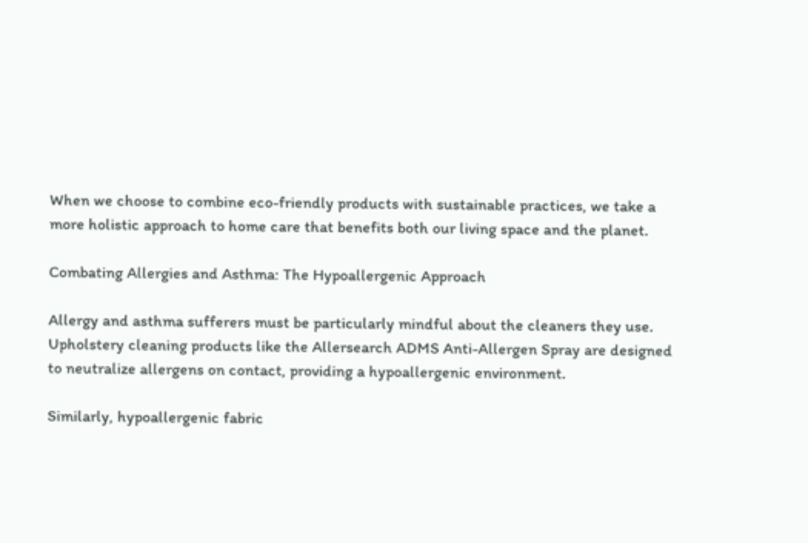When we choose to combine eco-friendly products with sustainable practices, we take a more holistic approach to home care that benefits both our living space and the planet.

Combating Allergies and Asthma: The Hypoallergenic Approach

Allergy and asthma sufferers must be particularly mindful about the cleaners they use. Upholstery cleaning products like the Allersearch ADMS Anti-Allergen Spray are designed to neutralize allergens on contact, providing a hypoallergenic environment.

Similarly, hypoallergenic fabric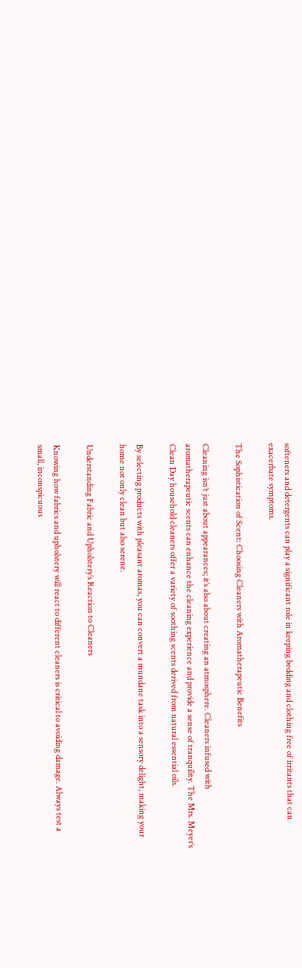softeners and detergents can play a significant role in keeping bedding and clothing free of irritants that can exacerbate symptoms.

The Sophistication of Scent: Choosing Cleaners with Aromatherapeutic Benefits

Cleaning isn’t just about appearances; it’s also about creating an atmosphere. Cleaners infused with aromatherapeutic scents can enhance the cleaning experience and provide a sense of tranquility. The Mrs. Meyer’s Clean Day household cleaners offer a variety of soothing scents derived from natural essential oils.

By selecting products with pleasant aromas, you can convert a mundane task into a sensory delight, making your home not only clean but also serene.

Understanding Fabric and Upholstery’s Reaction to Cleaners

Knowing how fabrics and upholstery will react to different cleaners is critical to avoiding damage. Always test a small, inconspicuous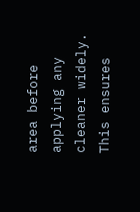area before applying any cleaner widely. This ensures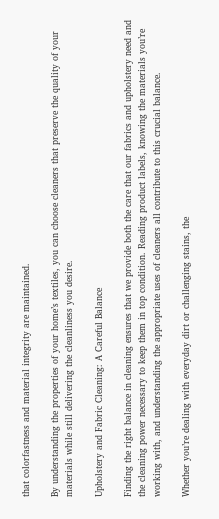that colorfastness and material integrity are maintained.

By understanding the properties of your home’s textiles, you can choose cleaners that preserve the quality of your materials while still delivering the cleanliness you desire.

Upholstery and Fabric Cleaning: A Careful Balance

Finding the right balance in cleaning ensures that we provide both the care that our fabrics and upholstery need and the cleaning power necessary to keep them in top condition. Reading product labels, knowing the materials you’re working with, and understanding the appropriate uses of cleaners all contribute to this crucial balance.

Whether you’re dealing with everyday dirt or challenging stains, the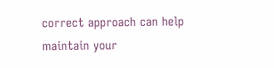correct approach can help maintain your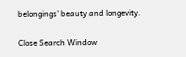belongings’ beauty and longevity.

Close Search Window